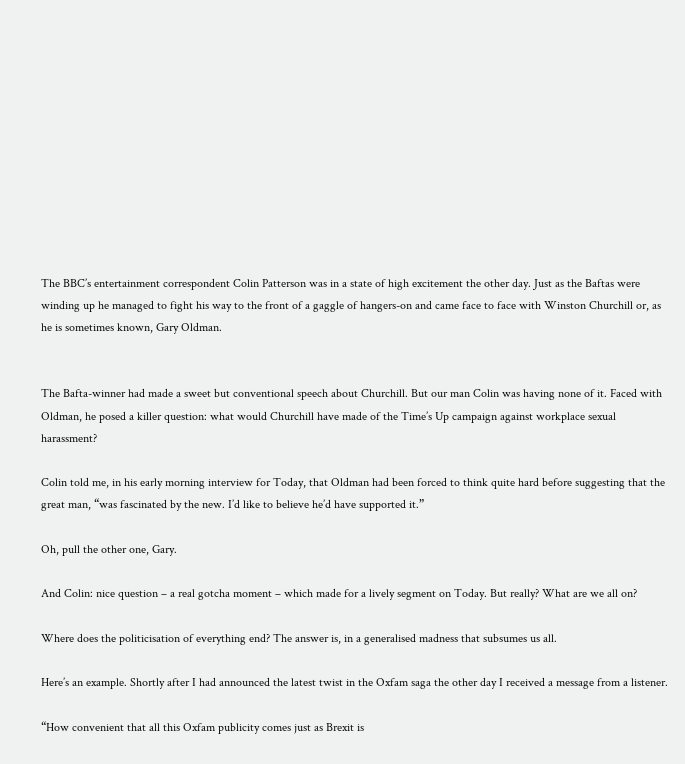The BBC’s entertainment correspondent Colin Patterson was in a state of high excitement the other day. Just as the Baftas were winding up he managed to fight his way to the front of a gaggle of hangers-on and came face to face with Winston Churchill or, as he is sometimes known, Gary Oldman.


The Bafta-winner had made a sweet but conventional speech about Churchill. But our man Colin was having none of it. Faced with Oldman, he posed a killer question: what would Churchill have made of the Time’s Up campaign against workplace sexual harassment?

Colin told me, in his early morning interview for Today, that Oldman had been forced to think quite hard before suggesting that the great man, “was fascinated by the new. I’d like to believe he’d have supported it.”

Oh, pull the other one, Gary.

And Colin: nice question – a real gotcha moment – which made for a lively segment on Today. But really? What are we all on?

Where does the politicisation of everything end? The answer is, in a generalised madness that subsumes us all.

Here’s an example. Shortly after I had announced the latest twist in the Oxfam saga the other day I received a message from a listener.

“How convenient that all this Oxfam publicity comes just as Brexit is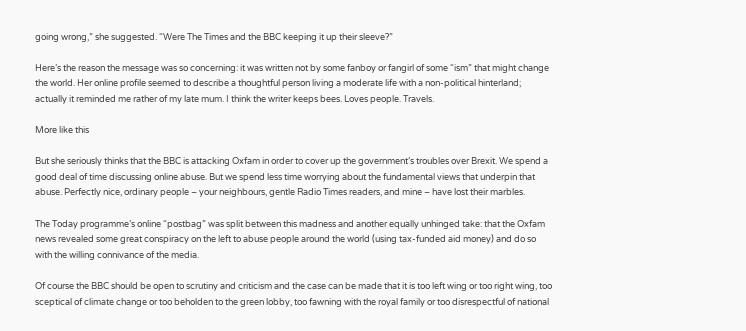going wrong,” she suggested. “Were The Times and the BBC keeping it up their sleeve?”

Here’s the reason the message was so concerning: it was written not by some fanboy or fangirl of some “ism” that might change the world. Her online profile seemed to describe a thoughtful person living a moderate life with a non-political hinterland; actually it reminded me rather of my late mum. I think the writer keeps bees. Loves people. Travels.

More like this

But she seriously thinks that the BBC is attacking Oxfam in order to cover up the government’s troubles over Brexit. We spend a good deal of time discussing online abuse. But we spend less time worrying about the fundamental views that underpin that abuse. Perfectly nice, ordinary people – your neighbours, gentle Radio Times readers, and mine – have lost their marbles.

The Today programme’s online “postbag” was split between this madness and another equally unhinged take: that the Oxfam news revealed some great conspiracy on the left to abuse people around the world (using tax-funded aid money) and do so with the willing connivance of the media.

Of course the BBC should be open to scrutiny and criticism and the case can be made that it is too left wing or too right wing, too sceptical of climate change or too beholden to the green lobby, too fawning with the royal family or too disrespectful of national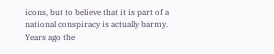icons, but to believe that it is part of a national conspiracy is actually barmy. Years ago the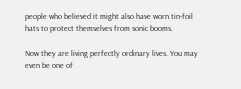people who believed it might also have worn tin-foil hats to protect themselves from sonic booms.

Now they are living perfectly ordinary lives. You may even be one of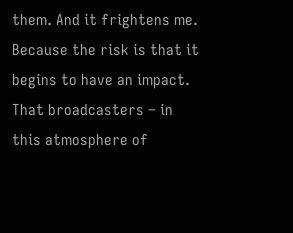them. And it frightens me. Because the risk is that it begins to have an impact. That broadcasters – in this atmosphere of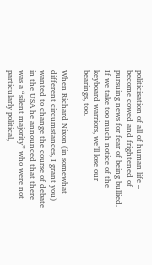politicisation of all of human life – become cowed and frightened of pursuing news for fear of being bullied. If we take too much notice of the keyboard warriors, we’ll lose our bearings, too.

When Richard Nixon (in somewhat different circumstances, I grant you) wanted to change the course of debate in the USA he announced that there was a “silent majority” who were not particularly political,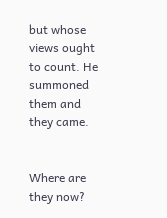but whose views ought to count. He summoned them and they came.


Where are they now?